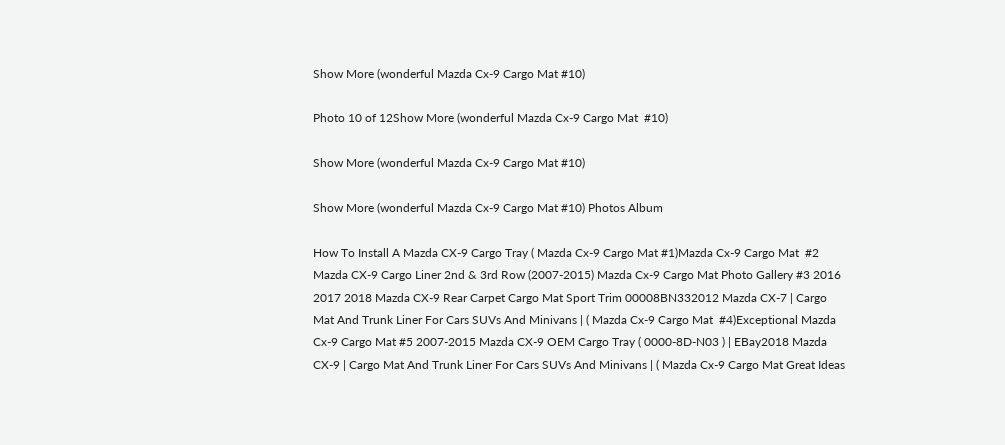Show More (wonderful Mazda Cx-9 Cargo Mat #10)

Photo 10 of 12Show More (wonderful Mazda Cx-9 Cargo Mat  #10)

Show More (wonderful Mazda Cx-9 Cargo Mat #10)

Show More (wonderful Mazda Cx-9 Cargo Mat #10) Photos Album

How To Install A Mazda CX-9 Cargo Tray ( Mazda Cx-9 Cargo Mat #1)Mazda Cx-9 Cargo Mat  #2 Mazda CX-9 Cargo Liner 2nd & 3rd Row (2007-2015) Mazda Cx-9 Cargo Mat Photo Gallery #3 2016 2017 2018 Mazda CX-9 Rear Carpet Cargo Mat Sport Trim 00008BN332012 Mazda CX-7 | Cargo Mat And Trunk Liner For Cars SUVs And Minivans | ( Mazda Cx-9 Cargo Mat  #4)Exceptional Mazda Cx-9 Cargo Mat #5 2007-2015 Mazda CX-9 OEM Cargo Tray ( 0000-8D-N03 ) | EBay2018 Mazda CX-9 | Cargo Mat And Trunk Liner For Cars SUVs And Minivans | ( Mazda Cx-9 Cargo Mat Great Ideas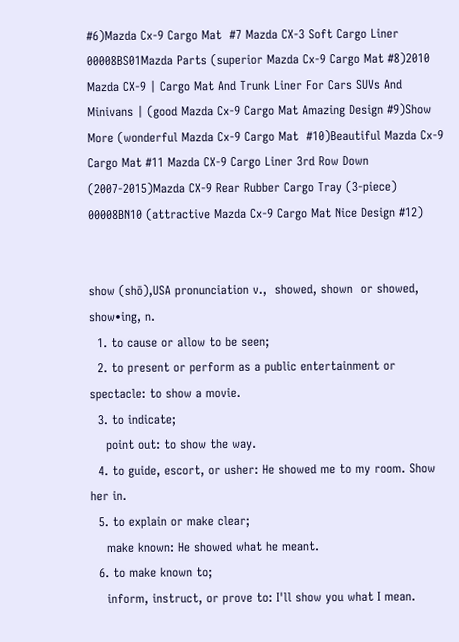#6)Mazda Cx-9 Cargo Mat  #7 Mazda CX-3 Soft Cargo Liner 00008BS01Mazda Parts (superior Mazda Cx-9 Cargo Mat #8)2010 Mazda CX-9 | Cargo Mat And Trunk Liner For Cars SUVs And Minivans | (good Mazda Cx-9 Cargo Mat Amazing Design #9)Show More (wonderful Mazda Cx-9 Cargo Mat  #10)Beautiful Mazda Cx-9 Cargo Mat #11 Mazda CX-9 Cargo Liner 3rd Row Down (2007-2015)Mazda CX-9 Rear Rubber Cargo Tray (3-piece) 00008BN10 (attractive Mazda Cx-9 Cargo Mat Nice Design #12)


show (shō),USA pronunciation v.,  showed, shown  or showed, show•ing, n.
  1. to cause or allow to be seen;
  2. to present or perform as a public entertainment or spectacle: to show a movie.
  3. to indicate;
    point out: to show the way.
  4. to guide, escort, or usher: He showed me to my room. Show her in.
  5. to explain or make clear;
    make known: He showed what he meant.
  6. to make known to;
    inform, instruct, or prove to: I'll show you what I mean.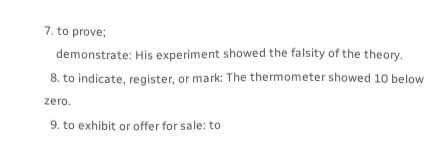7. to prove;
    demonstrate: His experiment showed the falsity of the theory.
  8. to indicate, register, or mark: The thermometer showed 10 below zero.
  9. to exhibit or offer for sale: to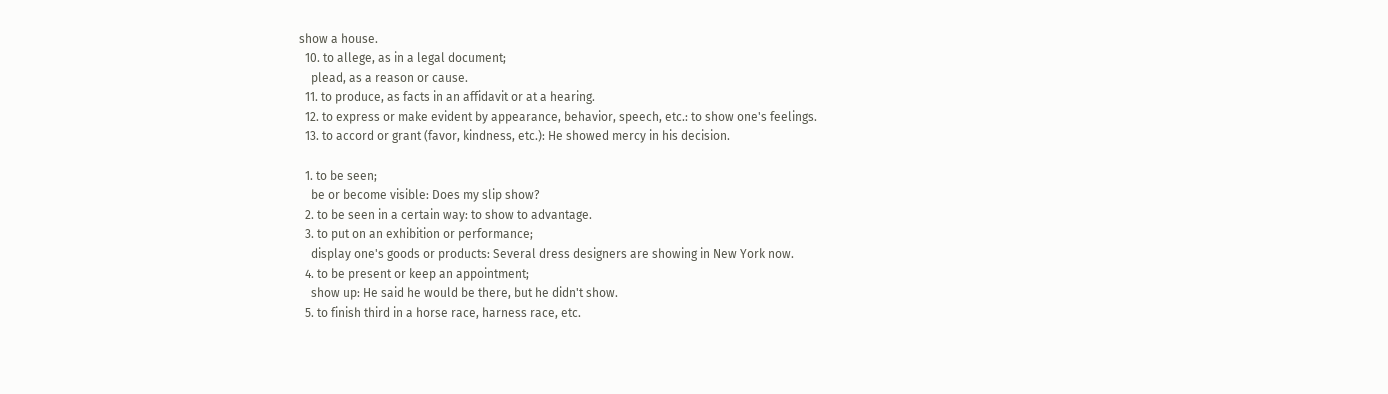show a house.
  10. to allege, as in a legal document;
    plead, as a reason or cause.
  11. to produce, as facts in an affidavit or at a hearing.
  12. to express or make evident by appearance, behavior, speech, etc.: to show one's feelings.
  13. to accord or grant (favor, kindness, etc.): He showed mercy in his decision.

  1. to be seen;
    be or become visible: Does my slip show?
  2. to be seen in a certain way: to show to advantage.
  3. to put on an exhibition or performance;
    display one's goods or products: Several dress designers are showing in New York now.
  4. to be present or keep an appointment;
    show up: He said he would be there, but he didn't show.
  5. to finish third in a horse race, harness race, etc.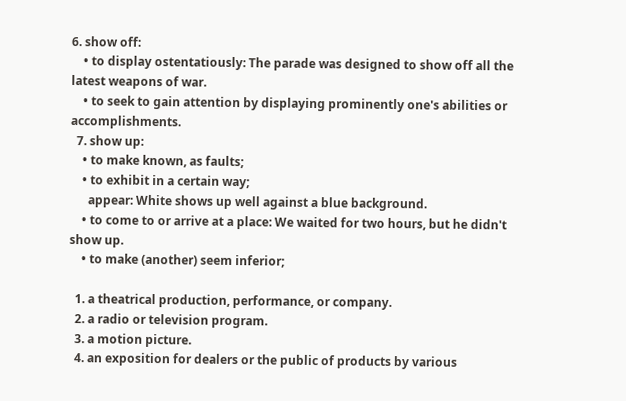6. show off:
    • to display ostentatiously: The parade was designed to show off all the latest weapons of war.
    • to seek to gain attention by displaying prominently one's abilities or accomplishments.
  7. show up:
    • to make known, as faults;
    • to exhibit in a certain way;
      appear: White shows up well against a blue background.
    • to come to or arrive at a place: We waited for two hours, but he didn't show up.
    • to make (another) seem inferior;

  1. a theatrical production, performance, or company.
  2. a radio or television program.
  3. a motion picture.
  4. an exposition for dealers or the public of products by various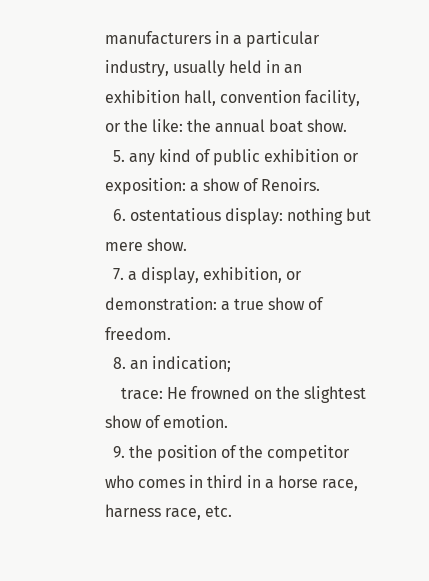manufacturers in a particular industry, usually held in an exhibition hall, convention facility, or the like: the annual boat show.
  5. any kind of public exhibition or exposition: a show of Renoirs.
  6. ostentatious display: nothing but mere show.
  7. a display, exhibition, or demonstration: a true show of freedom.
  8. an indication;
    trace: He frowned on the slightest show of emotion.
  9. the position of the competitor who comes in third in a horse race, harness race, etc.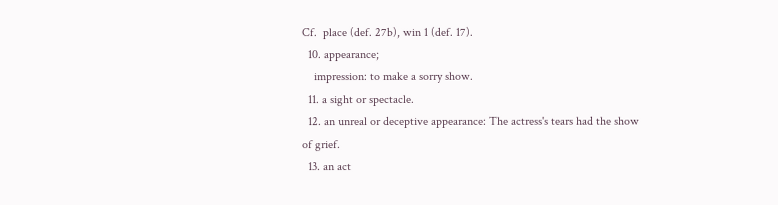Cf.  place (def. 27b), win 1 (def. 17).
  10. appearance;
    impression: to make a sorry show.
  11. a sight or spectacle.
  12. an unreal or deceptive appearance: The actress's tears had the show of grief.
  13. an act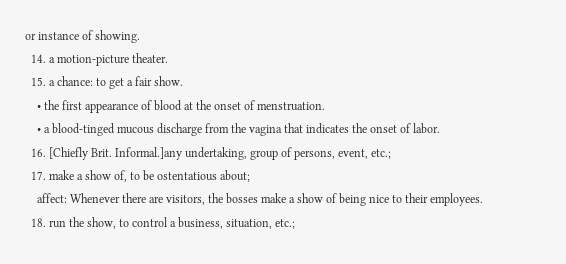or instance of showing.
  14. a motion-picture theater.
  15. a chance: to get a fair show.
    • the first appearance of blood at the onset of menstruation.
    • a blood-tinged mucous discharge from the vagina that indicates the onset of labor.
  16. [Chiefly Brit. Informal.]any undertaking, group of persons, event, etc.;
  17. make a show of, to be ostentatious about;
    affect: Whenever there are visitors, the bosses make a show of being nice to their employees.
  18. run the show, to control a business, situation, etc.;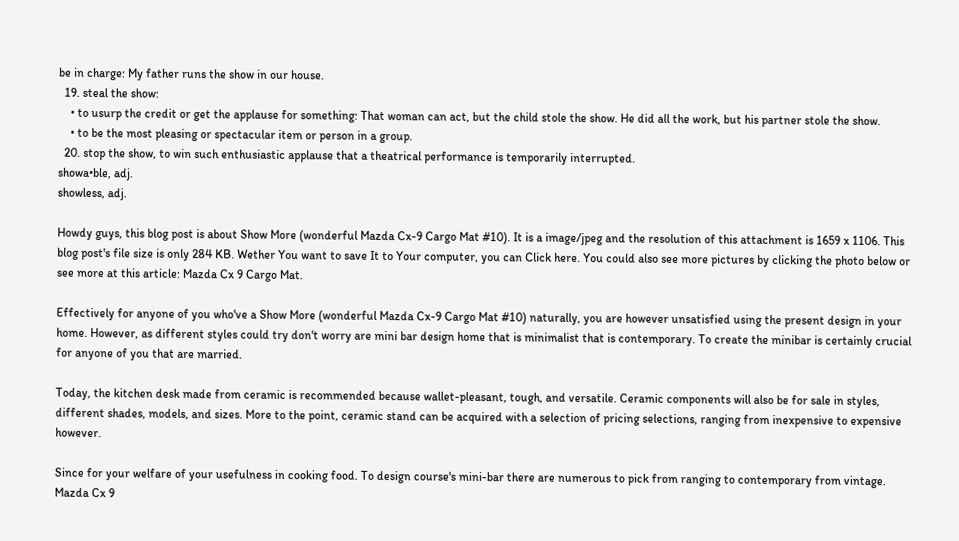be in charge: My father runs the show in our house.
  19. steal the show:
    • to usurp the credit or get the applause for something: That woman can act, but the child stole the show. He did all the work, but his partner stole the show.
    • to be the most pleasing or spectacular item or person in a group.
  20. stop the show, to win such enthusiastic applause that a theatrical performance is temporarily interrupted.
showa•ble, adj.
showless, adj.

Howdy guys, this blog post is about Show More (wonderful Mazda Cx-9 Cargo Mat #10). It is a image/jpeg and the resolution of this attachment is 1659 x 1106. This blog post's file size is only 284 KB. Wether You want to save It to Your computer, you can Click here. You could also see more pictures by clicking the photo below or see more at this article: Mazda Cx 9 Cargo Mat.

Effectively for anyone of you who've a Show More (wonderful Mazda Cx-9 Cargo Mat #10) naturally, you are however unsatisfied using the present design in your home. However, as different styles could try don't worry are mini bar design home that is minimalist that is contemporary. To create the minibar is certainly crucial for anyone of you that are married.

Today, the kitchen desk made from ceramic is recommended because wallet-pleasant, tough, and versatile. Ceramic components will also be for sale in styles, different shades, models, and sizes. More to the point, ceramic stand can be acquired with a selection of pricing selections, ranging from inexpensive to expensive however.

Since for your welfare of your usefulness in cooking food. To design course's mini-bar there are numerous to pick from ranging to contemporary from vintage. Mazda Cx 9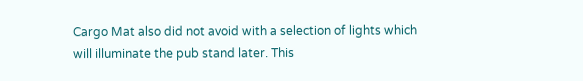Cargo Mat also did not avoid with a selection of lights which will illuminate the pub stand later. This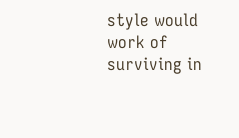style would work of surviving in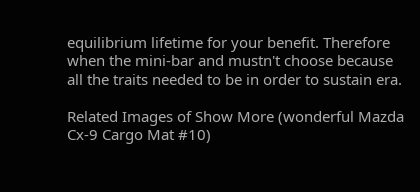equilibrium lifetime for your benefit. Therefore when the mini-bar and mustn't choose because all the traits needed to be in order to sustain era.

Related Images of Show More (wonderful Mazda Cx-9 Cargo Mat #10)